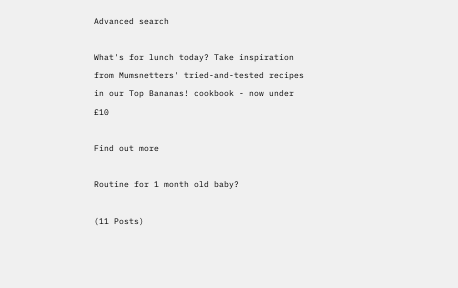Advanced search

What's for lunch today? Take inspiration from Mumsnetters' tried-and-tested recipes in our Top Bananas! cookbook - now under £10

Find out more

Routine for 1 month old baby?

(11 Posts)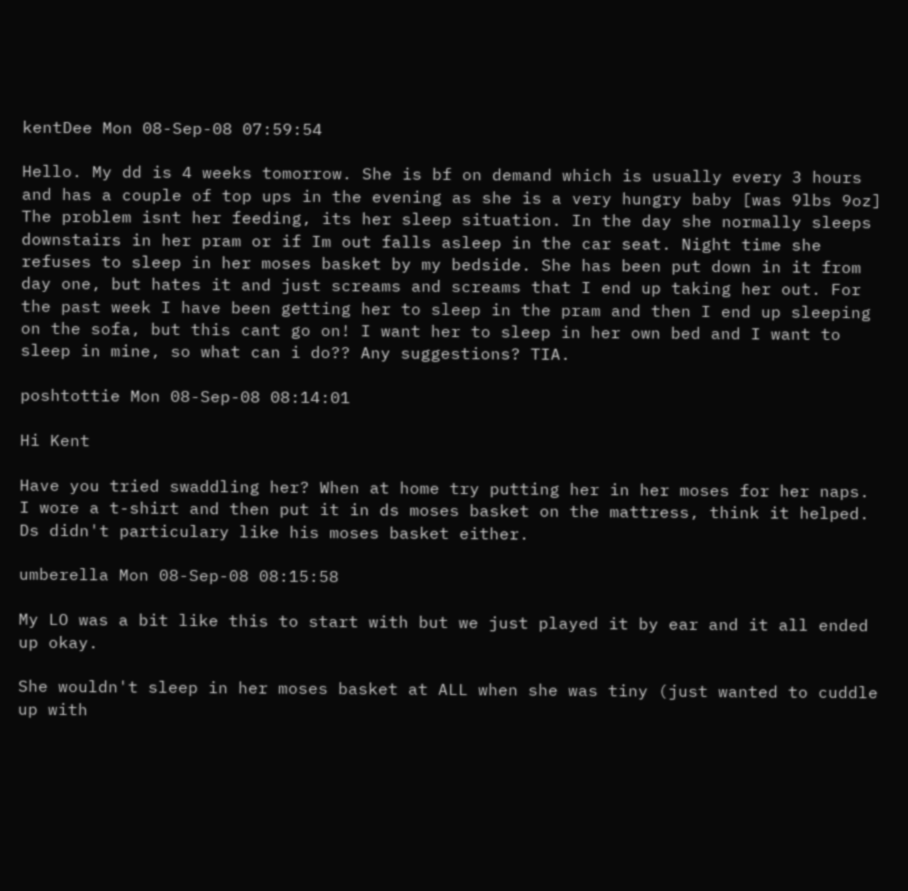kentDee Mon 08-Sep-08 07:59:54

Hello. My dd is 4 weeks tomorrow. She is bf on demand which is usually every 3 hours and has a couple of top ups in the evening as she is a very hungry baby [was 9lbs 9oz] The problem isnt her feeding, its her sleep situation. In the day she normally sleeps downstairs in her pram or if Im out falls asleep in the car seat. Night time she refuses to sleep in her moses basket by my bedside. She has been put down in it from day one, but hates it and just screams and screams that I end up taking her out. For the past week I have been getting her to sleep in the pram and then I end up sleeping on the sofa, but this cant go on! I want her to sleep in her own bed and I want to sleep in mine, so what can i do?? Any suggestions? TIA.

poshtottie Mon 08-Sep-08 08:14:01

Hi Kent

Have you tried swaddling her? When at home try putting her in her moses for her naps. I wore a t-shirt and then put it in ds moses basket on the mattress, think it helped. Ds didn't particulary like his moses basket either.

umberella Mon 08-Sep-08 08:15:58

My LO was a bit like this to start with but we just played it by ear and it all ended up okay.

She wouldn't sleep in her moses basket at ALL when she was tiny (just wanted to cuddle up with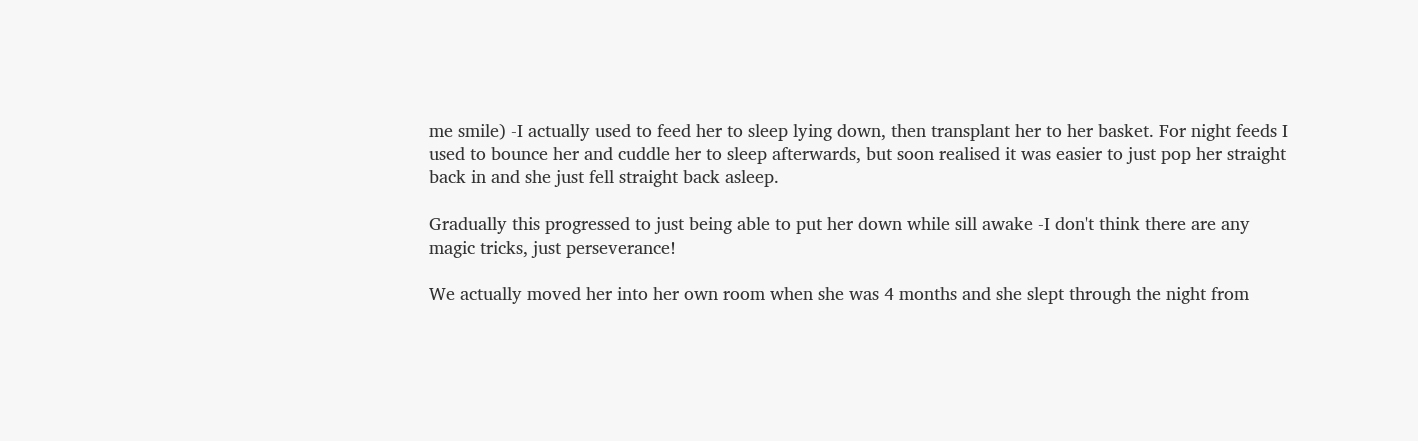me smile) -I actually used to feed her to sleep lying down, then transplant her to her basket. For night feeds I used to bounce her and cuddle her to sleep afterwards, but soon realised it was easier to just pop her straight back in and she just fell straight back asleep.

Gradually this progressed to just being able to put her down while sill awake -I don't think there are any magic tricks, just perseverance!

We actually moved her into her own room when she was 4 months and she slept through the night from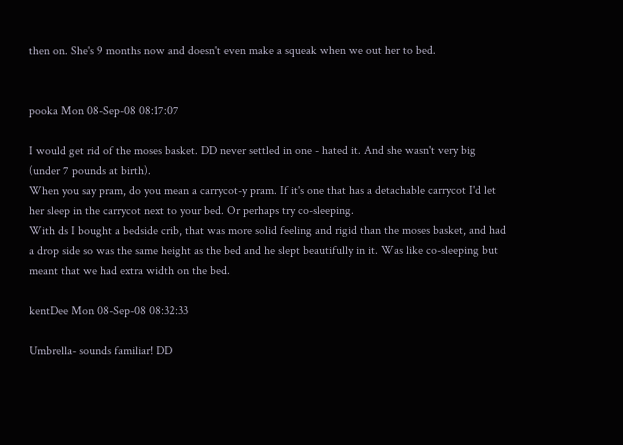then on. She's 9 months now and doesn't even make a squeak when we out her to bed.


pooka Mon 08-Sep-08 08:17:07

I would get rid of the moses basket. DD never settled in one - hated it. And she wasn't very big (under 7 pounds at birth).
When you say pram, do you mean a carrycot-y pram. If it's one that has a detachable carrycot I'd let her sleep in the carrycot next to your bed. Or perhaps try co-sleeping.
With ds I bought a bedside crib, that was more solid feeling and rigid than the moses basket, and had a drop side so was the same height as the bed and he slept beautifully in it. Was like co-sleeping but meant that we had extra width on the bed.

kentDee Mon 08-Sep-08 08:32:33

Umbrella- sounds familiar! DD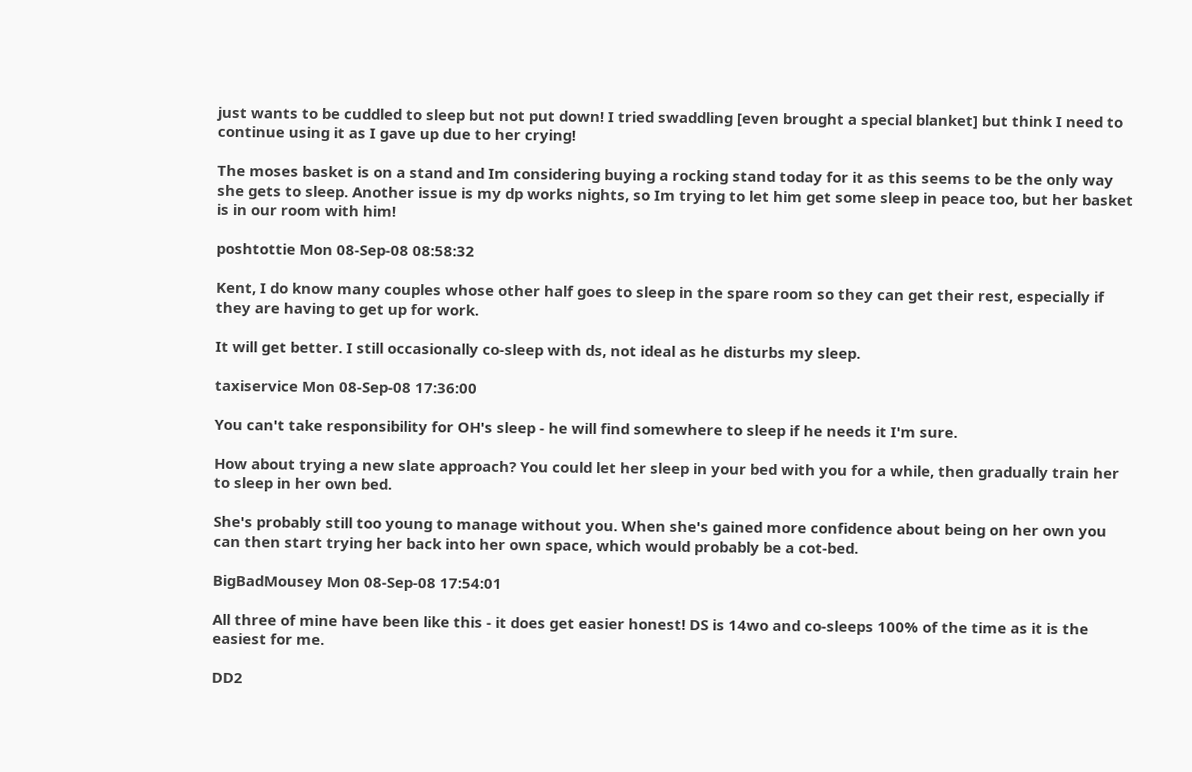just wants to be cuddled to sleep but not put down! I tried swaddling [even brought a special blanket] but think I need to continue using it as I gave up due to her crying!

The moses basket is on a stand and Im considering buying a rocking stand today for it as this seems to be the only way she gets to sleep. Another issue is my dp works nights, so Im trying to let him get some sleep in peace too, but her basket is in our room with him!

poshtottie Mon 08-Sep-08 08:58:32

Kent, I do know many couples whose other half goes to sleep in the spare room so they can get their rest, especially if they are having to get up for work.

It will get better. I still occasionally co-sleep with ds, not ideal as he disturbs my sleep.

taxiservice Mon 08-Sep-08 17:36:00

You can't take responsibility for OH's sleep - he will find somewhere to sleep if he needs it I'm sure.

How about trying a new slate approach? You could let her sleep in your bed with you for a while, then gradually train her to sleep in her own bed.

She's probably still too young to manage without you. When she's gained more confidence about being on her own you can then start trying her back into her own space, which would probably be a cot-bed.

BigBadMousey Mon 08-Sep-08 17:54:01

All three of mine have been like this - it does get easier honest! DS is 14wo and co-sleeps 100% of the time as it is the easiest for me.

DD2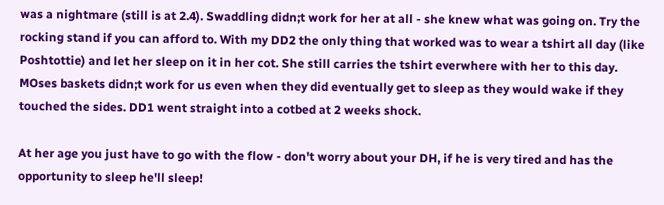was a nightmare (still is at 2.4). Swaddling didn;t work for her at all - she knew what was going on. Try the rocking stand if you can afford to. With my DD2 the only thing that worked was to wear a tshirt all day (like Poshtottie) and let her sleep on it in her cot. She still carries the tshirt everwhere with her to this day. MOses baskets didn;t work for us even when they did eventually get to sleep as they would wake if they touched the sides. DD1 went straight into a cotbed at 2 weeks shock.

At her age you just have to go with the flow - don't worry about your DH, if he is very tired and has the opportunity to sleep he'll sleep!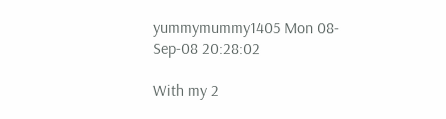yummymummy1405 Mon 08-Sep-08 20:28:02

With my 2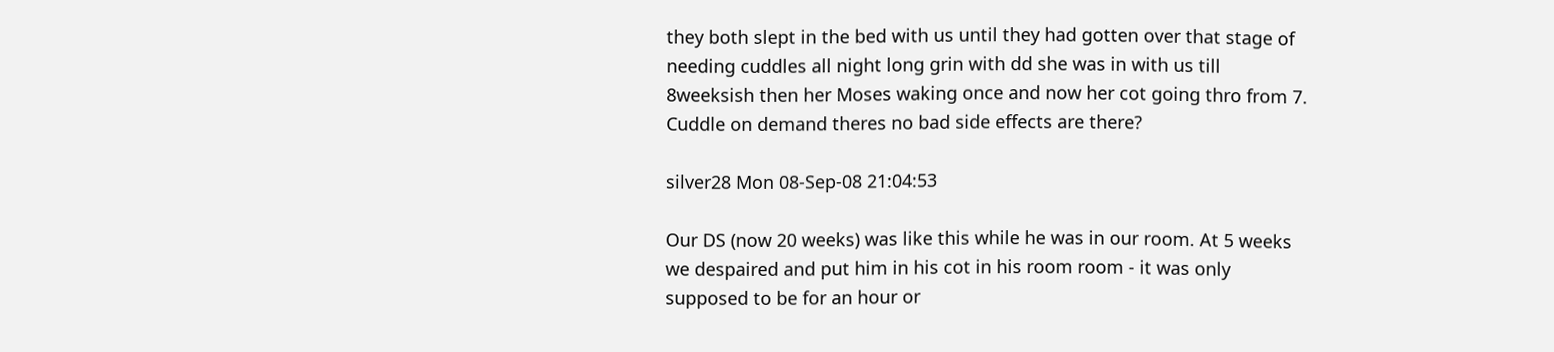they both slept in the bed with us until they had gotten over that stage of needing cuddles all night long grin with dd she was in with us till 8weeksish then her Moses waking once and now her cot going thro from 7. Cuddle on demand theres no bad side effects are there?

silver28 Mon 08-Sep-08 21:04:53

Our DS (now 20 weeks) was like this while he was in our room. At 5 weeks we despaired and put him in his cot in his room room - it was only supposed to be for an hour or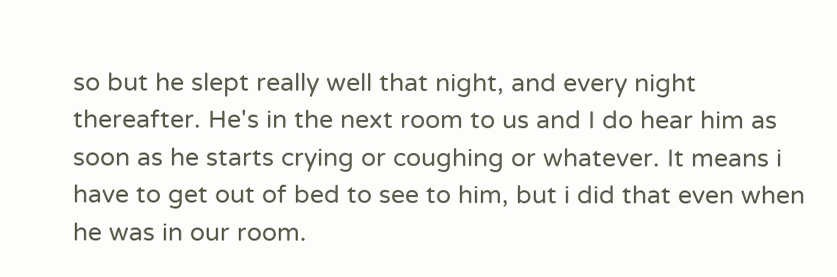so but he slept really well that night, and every night thereafter. He's in the next room to us and I do hear him as soon as he starts crying or coughing or whatever. It means i have to get out of bed to see to him, but i did that even when he was in our room.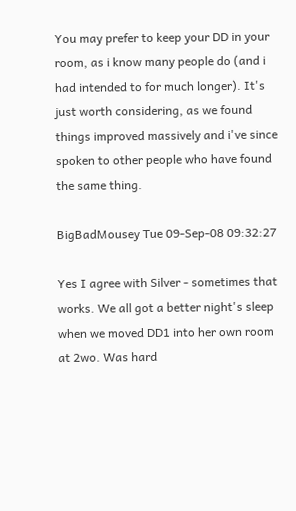You may prefer to keep your DD in your room, as i know many people do (and i had intended to for much longer). It's just worth considering, as we found things improved massively and i've since spoken to other people who have found the same thing.

BigBadMousey Tue 09-Sep-08 09:32:27

Yes I agree with Silver - sometimes that works. We all got a better night's sleep when we moved DD1 into her own room at 2wo. Was hard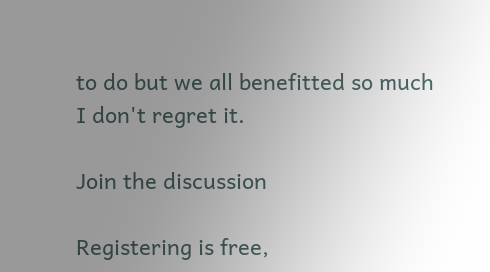to do but we all benefitted so much I don't regret it.

Join the discussion

Registering is free,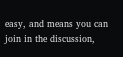easy, and means you can join in the discussion,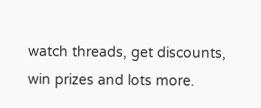watch threads, get discounts, win prizes and lots more.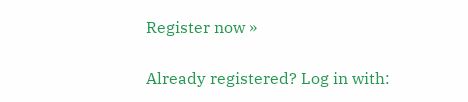Register now »

Already registered? Log in with: